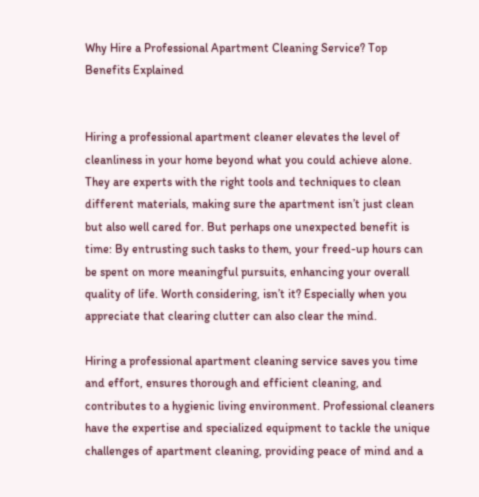Why Hire a Professional Apartment Cleaning Service? Top Benefits Explained


Hiring a professional apartment cleaner elevates the level of cleanliness in your home beyond what you could achieve alone. They are experts with the right tools and techniques to clean different materials, making sure the apartment isn’t just clean but also well cared for. But perhaps one unexpected benefit is time: By entrusting such tasks to them, your freed-up hours can be spent on more meaningful pursuits, enhancing your overall quality of life. Worth considering, isn’t it? Especially when you appreciate that clearing clutter can also clear the mind.

Hiring a professional apartment cleaning service saves you time and effort, ensures thorough and efficient cleaning, and contributes to a hygienic living environment. Professional cleaners have the expertise and specialized equipment to tackle the unique challenges of apartment cleaning, providing peace of mind and a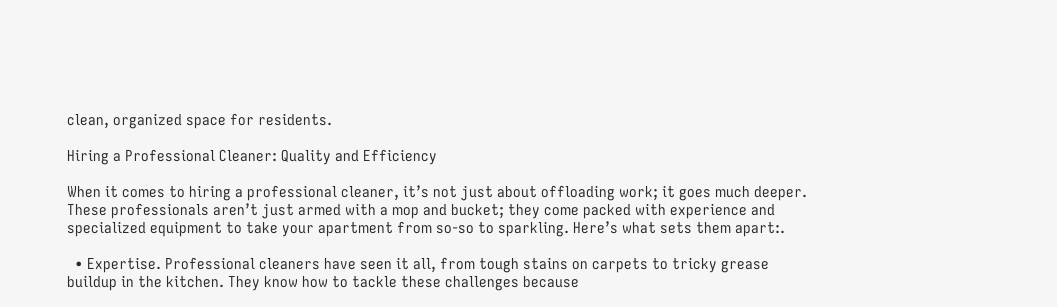clean, organized space for residents.

Hiring a Professional Cleaner: Quality and Efficiency

When it comes to hiring a professional cleaner, it’s not just about offloading work; it goes much deeper. These professionals aren’t just armed with a mop and bucket; they come packed with experience and specialized equipment to take your apartment from so-so to sparkling. Here’s what sets them apart:.

  • Expertise. Professional cleaners have seen it all, from tough stains on carpets to tricky grease buildup in the kitchen. They know how to tackle these challenges because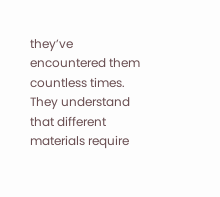they’ve encountered them countless times. They understand that different materials require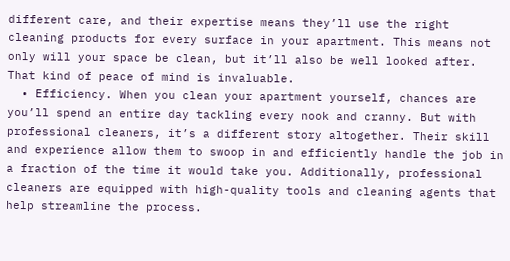different care, and their expertise means they’ll use the right cleaning products for every surface in your apartment. This means not only will your space be clean, but it’ll also be well looked after. That kind of peace of mind is invaluable.
  • Efficiency. When you clean your apartment yourself, chances are you’ll spend an entire day tackling every nook and cranny. But with professional cleaners, it’s a different story altogether. Their skill and experience allow them to swoop in and efficiently handle the job in a fraction of the time it would take you. Additionally, professional cleaners are equipped with high-quality tools and cleaning agents that help streamline the process.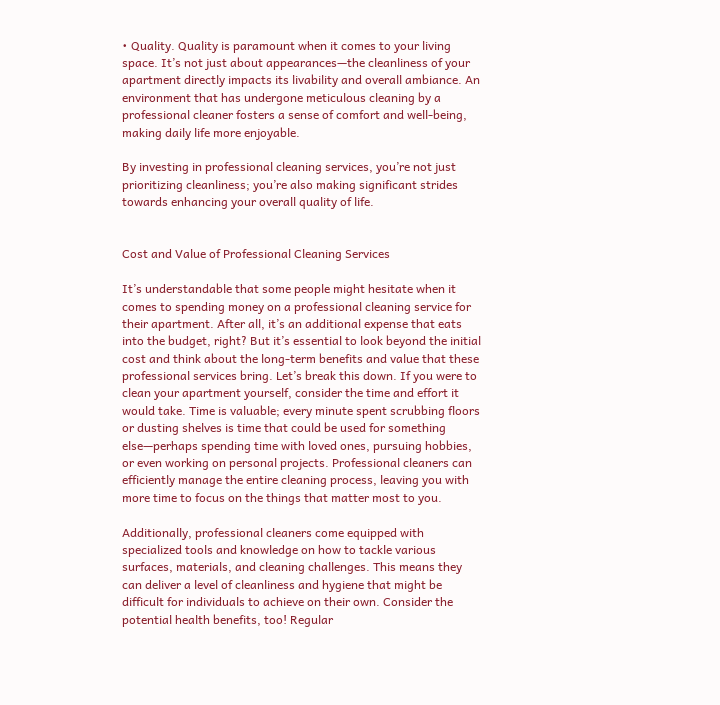• Quality. Quality is paramount when it comes to your living space. It’s not just about appearances—the cleanliness of your apartment directly impacts its livability and overall ambiance. An environment that has undergone meticulous cleaning by a professional cleaner fosters a sense of comfort and well-being, making daily life more enjoyable.

By investing in professional cleaning services, you’re not just prioritizing cleanliness; you’re also making significant strides towards enhancing your overall quality of life.


Cost and Value of Professional Cleaning Services

It’s understandable that some people might hesitate when it comes to spending money on a professional cleaning service for their apartment. After all, it’s an additional expense that eats into the budget, right? But it’s essential to look beyond the initial cost and think about the long-term benefits and value that these professional services bring. Let’s break this down. If you were to clean your apartment yourself, consider the time and effort it would take. Time is valuable; every minute spent scrubbing floors or dusting shelves is time that could be used for something else—perhaps spending time with loved ones, pursuing hobbies, or even working on personal projects. Professional cleaners can efficiently manage the entire cleaning process, leaving you with more time to focus on the things that matter most to you.

Additionally, professional cleaners come equipped with specialized tools and knowledge on how to tackle various surfaces, materials, and cleaning challenges. This means they can deliver a level of cleanliness and hygiene that might be difficult for individuals to achieve on their own. Consider the potential health benefits, too! Regular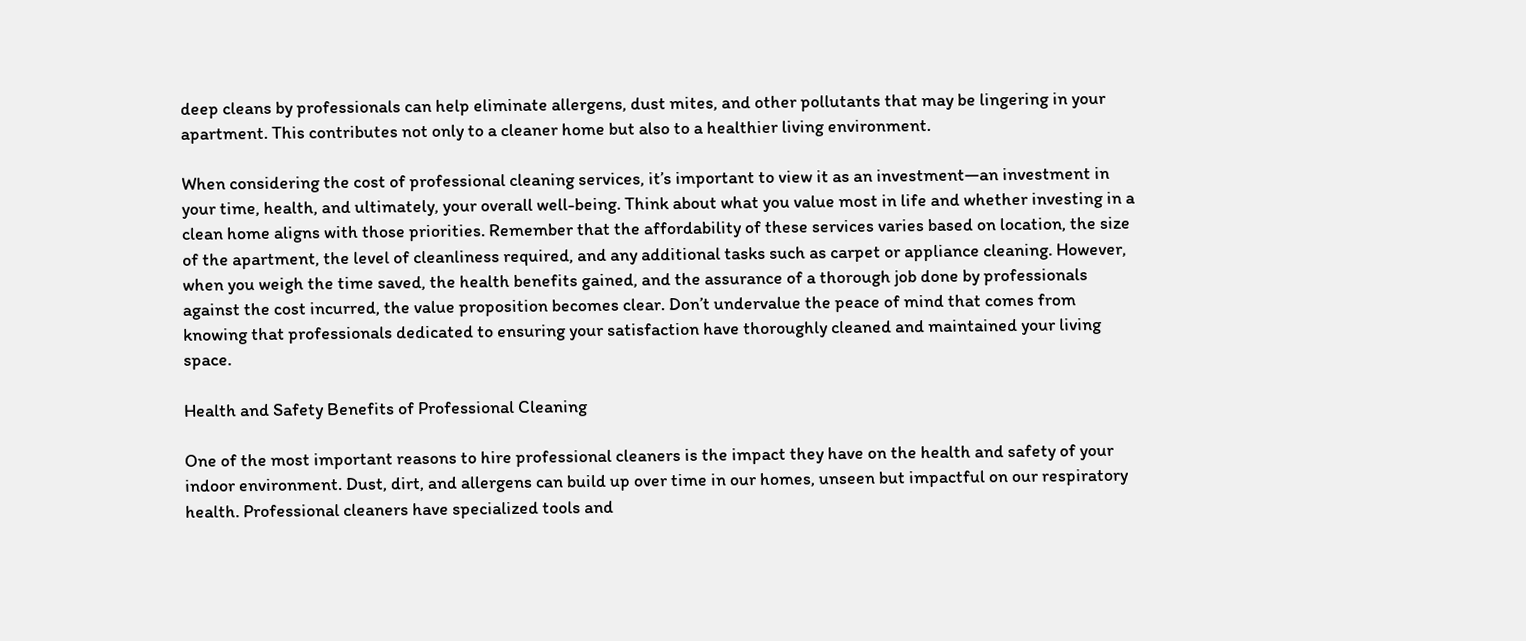deep cleans by professionals can help eliminate allergens, dust mites, and other pollutants that may be lingering in your apartment. This contributes not only to a cleaner home but also to a healthier living environment.

When considering the cost of professional cleaning services, it’s important to view it as an investment—an investment in your time, health, and ultimately, your overall well-being. Think about what you value most in life and whether investing in a clean home aligns with those priorities. Remember that the affordability of these services varies based on location, the size of the apartment, the level of cleanliness required, and any additional tasks such as carpet or appliance cleaning. However, when you weigh the time saved, the health benefits gained, and the assurance of a thorough job done by professionals against the cost incurred, the value proposition becomes clear. Don’t undervalue the peace of mind that comes from knowing that professionals dedicated to ensuring your satisfaction have thoroughly cleaned and maintained your living space.

Health and Safety Benefits of Professional Cleaning

One of the most important reasons to hire professional cleaners is the impact they have on the health and safety of your indoor environment. Dust, dirt, and allergens can build up over time in our homes, unseen but impactful on our respiratory health. Professional cleaners have specialized tools and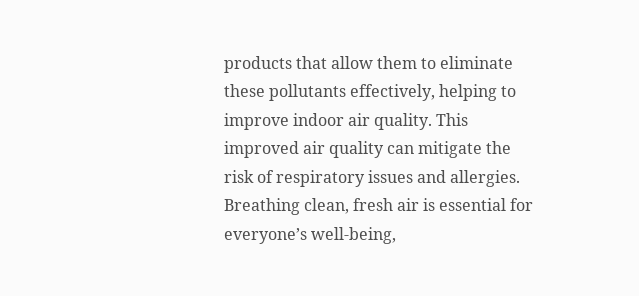products that allow them to eliminate these pollutants effectively, helping to improve indoor air quality. This improved air quality can mitigate the risk of respiratory issues and allergies. Breathing clean, fresh air is essential for everyone’s well-being,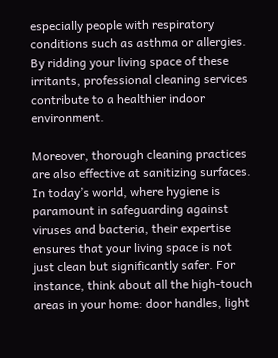especially people with respiratory conditions such as asthma or allergies. By ridding your living space of these irritants, professional cleaning services contribute to a healthier indoor environment.

Moreover, thorough cleaning practices are also effective at sanitizing surfaces. In today’s world, where hygiene is paramount in safeguarding against viruses and bacteria, their expertise ensures that your living space is not just clean but significantly safer. For instance, think about all the high-touch areas in your home: door handles, light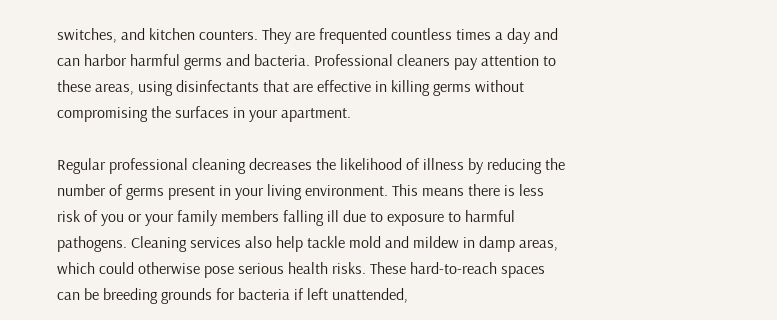switches, and kitchen counters. They are frequented countless times a day and can harbor harmful germs and bacteria. Professional cleaners pay attention to these areas, using disinfectants that are effective in killing germs without compromising the surfaces in your apartment.

Regular professional cleaning decreases the likelihood of illness by reducing the number of germs present in your living environment. This means there is less risk of you or your family members falling ill due to exposure to harmful pathogens. Cleaning services also help tackle mold and mildew in damp areas, which could otherwise pose serious health risks. These hard-to-reach spaces can be breeding grounds for bacteria if left unattended,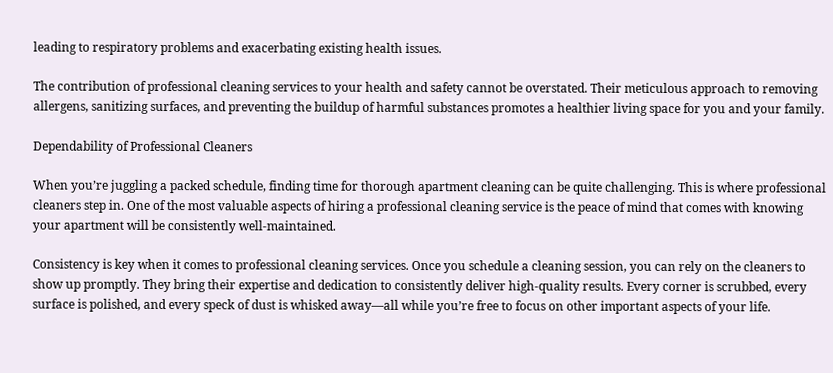leading to respiratory problems and exacerbating existing health issues.

The contribution of professional cleaning services to your health and safety cannot be overstated. Their meticulous approach to removing allergens, sanitizing surfaces, and preventing the buildup of harmful substances promotes a healthier living space for you and your family.

Dependability of Professional Cleaners

When you’re juggling a packed schedule, finding time for thorough apartment cleaning can be quite challenging. This is where professional cleaners step in. One of the most valuable aspects of hiring a professional cleaning service is the peace of mind that comes with knowing your apartment will be consistently well-maintained.

Consistency is key when it comes to professional cleaning services. Once you schedule a cleaning session, you can rely on the cleaners to show up promptly. They bring their expertise and dedication to consistently deliver high-quality results. Every corner is scrubbed, every surface is polished, and every speck of dust is whisked away—all while you’re free to focus on other important aspects of your life.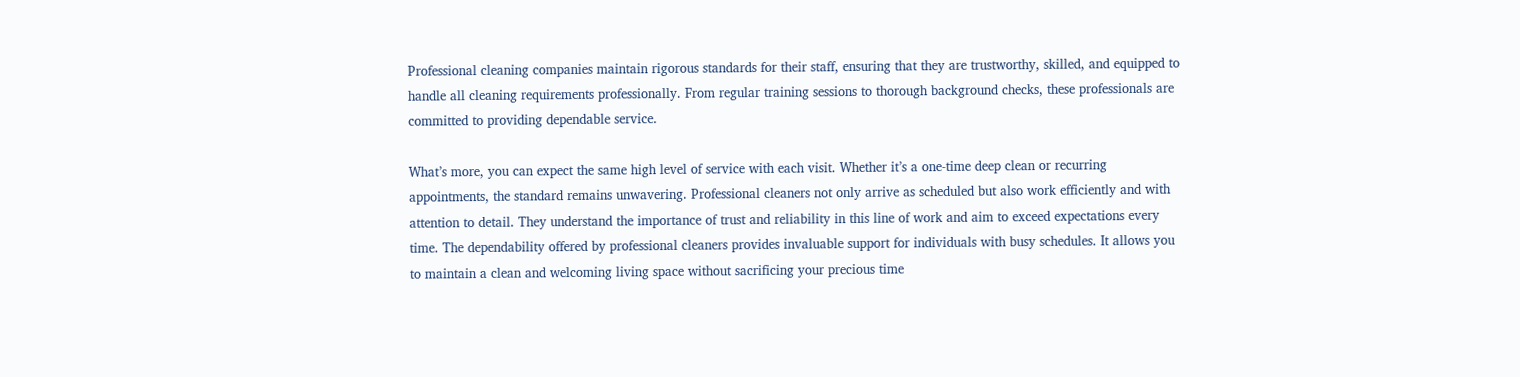Professional cleaning companies maintain rigorous standards for their staff, ensuring that they are trustworthy, skilled, and equipped to handle all cleaning requirements professionally. From regular training sessions to thorough background checks, these professionals are committed to providing dependable service.

What’s more, you can expect the same high level of service with each visit. Whether it’s a one-time deep clean or recurring appointments, the standard remains unwavering. Professional cleaners not only arrive as scheduled but also work efficiently and with attention to detail. They understand the importance of trust and reliability in this line of work and aim to exceed expectations every time. The dependability offered by professional cleaners provides invaluable support for individuals with busy schedules. It allows you to maintain a clean and welcoming living space without sacrificing your precious time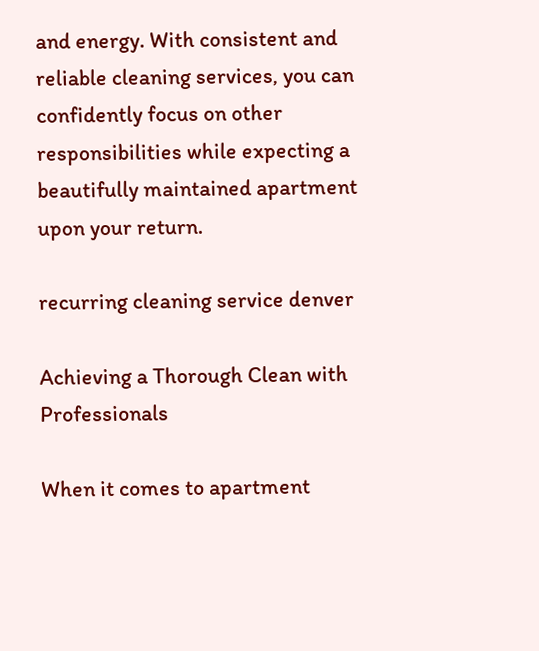and energy. With consistent and reliable cleaning services, you can confidently focus on other responsibilities while expecting a beautifully maintained apartment upon your return.

recurring cleaning service denver

Achieving a Thorough Clean with Professionals

When it comes to apartment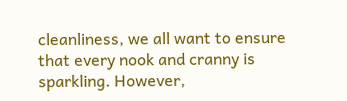cleanliness, we all want to ensure that every nook and cranny is sparkling. However,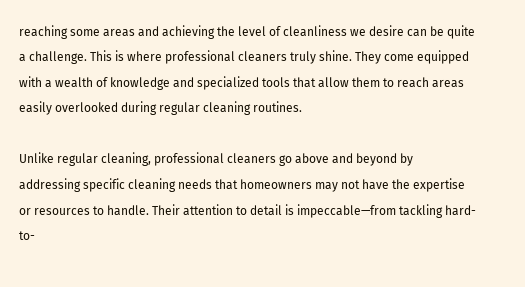reaching some areas and achieving the level of cleanliness we desire can be quite a challenge. This is where professional cleaners truly shine. They come equipped with a wealth of knowledge and specialized tools that allow them to reach areas easily overlooked during regular cleaning routines.

Unlike regular cleaning, professional cleaners go above and beyond by addressing specific cleaning needs that homeowners may not have the expertise or resources to handle. Their attention to detail is impeccable—from tackling hard-to-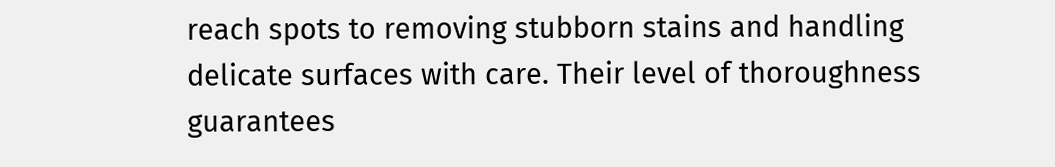reach spots to removing stubborn stains and handling delicate surfaces with care. Their level of thoroughness guarantees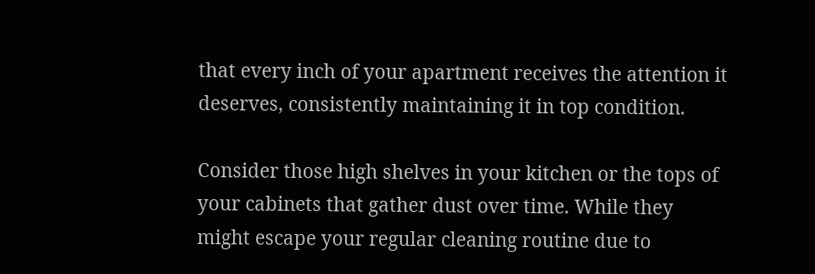that every inch of your apartment receives the attention it deserves, consistently maintaining it in top condition.

Consider those high shelves in your kitchen or the tops of your cabinets that gather dust over time. While they might escape your regular cleaning routine due to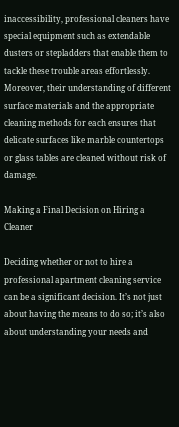inaccessibility, professional cleaners have special equipment such as extendable dusters or stepladders that enable them to tackle these trouble areas effortlessly. Moreover, their understanding of different surface materials and the appropriate cleaning methods for each ensures that delicate surfaces like marble countertops or glass tables are cleaned without risk of damage.

Making a Final Decision on Hiring a Cleaner

Deciding whether or not to hire a professional apartment cleaning service can be a significant decision. It’s not just about having the means to do so; it’s also about understanding your needs and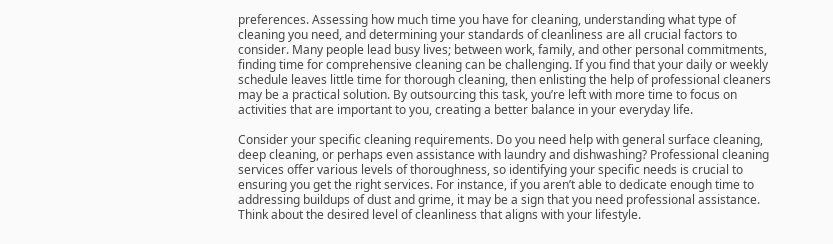preferences. Assessing how much time you have for cleaning, understanding what type of cleaning you need, and determining your standards of cleanliness are all crucial factors to consider. Many people lead busy lives; between work, family, and other personal commitments, finding time for comprehensive cleaning can be challenging. If you find that your daily or weekly schedule leaves little time for thorough cleaning, then enlisting the help of professional cleaners may be a practical solution. By outsourcing this task, you’re left with more time to focus on activities that are important to you, creating a better balance in your everyday life.

Consider your specific cleaning requirements. Do you need help with general surface cleaning, deep cleaning, or perhaps even assistance with laundry and dishwashing? Professional cleaning services offer various levels of thoroughness, so identifying your specific needs is crucial to ensuring you get the right services. For instance, if you aren’t able to dedicate enough time to addressing buildups of dust and grime, it may be a sign that you need professional assistance. Think about the desired level of cleanliness that aligns with your lifestyle.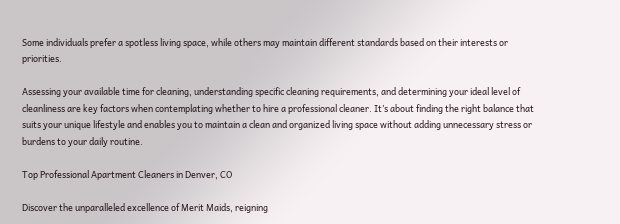Some individuals prefer a spotless living space, while others may maintain different standards based on their interests or priorities.

Assessing your available time for cleaning, understanding specific cleaning requirements, and determining your ideal level of cleanliness are key factors when contemplating whether to hire a professional cleaner. It’s about finding the right balance that suits your unique lifestyle and enables you to maintain a clean and organized living space without adding unnecessary stress or burdens to your daily routine.

Top Professional Apartment Cleaners in Denver, CO

Discover the unparalleled excellence of Merit Maids, reigning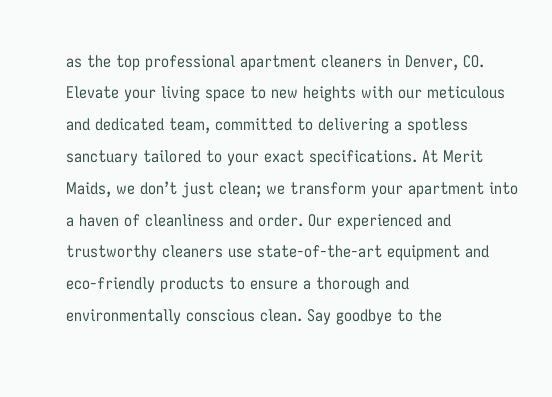as the top professional apartment cleaners in Denver, CO. Elevate your living space to new heights with our meticulous and dedicated team, committed to delivering a spotless sanctuary tailored to your exact specifications. At Merit Maids, we don’t just clean; we transform your apartment into a haven of cleanliness and order. Our experienced and trustworthy cleaners use state-of-the-art equipment and eco-friendly products to ensure a thorough and environmentally conscious clean. Say goodbye to the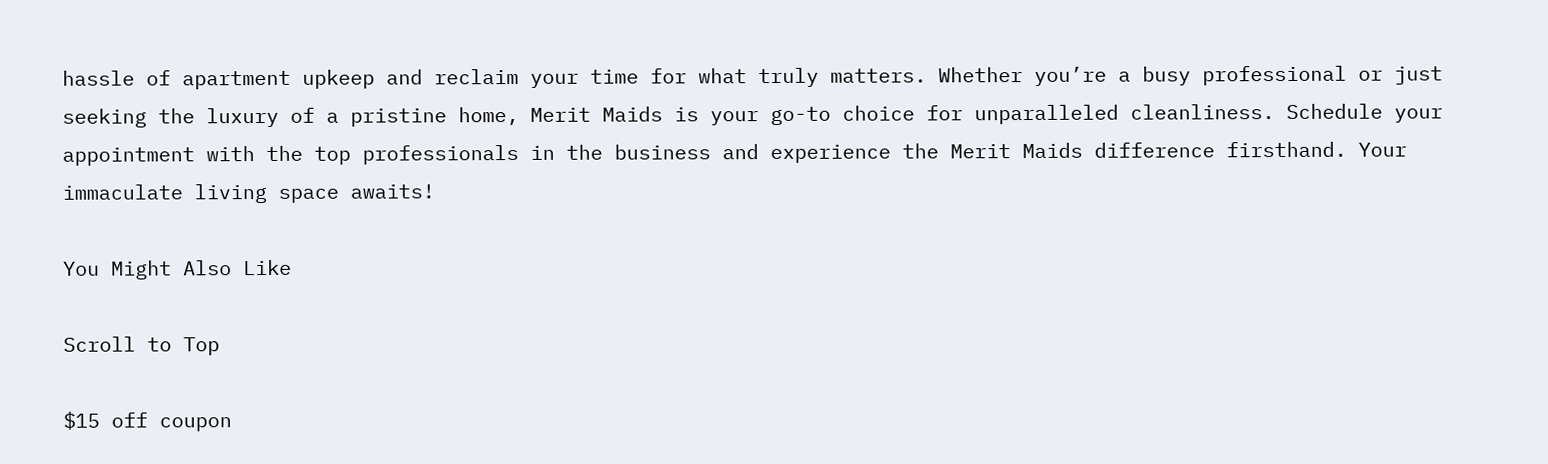hassle of apartment upkeep and reclaim your time for what truly matters. Whether you’re a busy professional or just seeking the luxury of a pristine home, Merit Maids is your go-to choice for unparalleled cleanliness. Schedule your appointment with the top professionals in the business and experience the Merit Maids difference firsthand. Your immaculate living space awaits!

You Might Also Like

Scroll to Top

$15 off coupon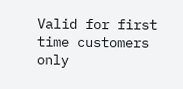Valid for first time customers only